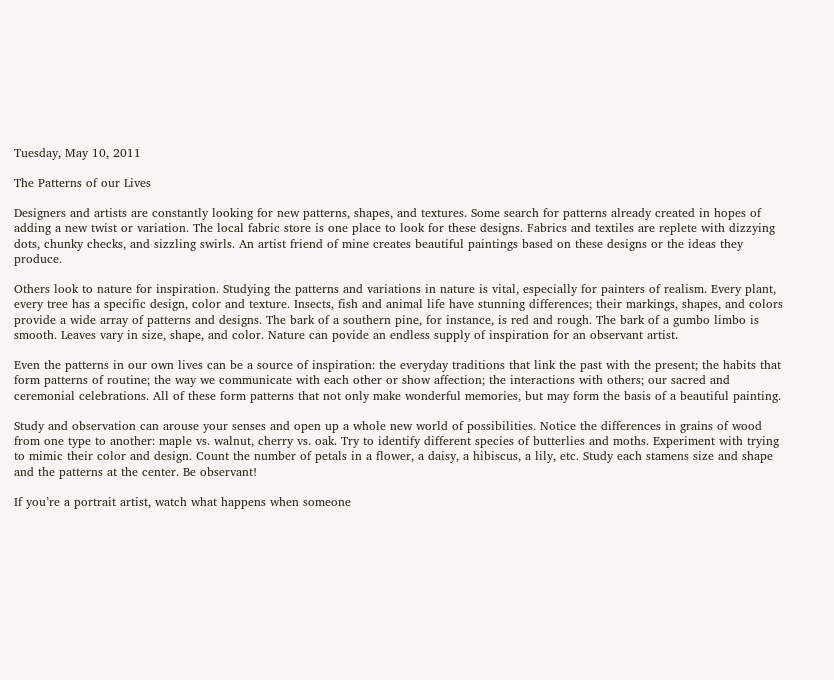Tuesday, May 10, 2011

The Patterns of our Lives

Designers and artists are constantly looking for new patterns, shapes, and textures. Some search for patterns already created in hopes of adding a new twist or variation. The local fabric store is one place to look for these designs. Fabrics and textiles are replete with dizzying dots, chunky checks, and sizzling swirls. An artist friend of mine creates beautiful paintings based on these designs or the ideas they produce.

Others look to nature for inspiration. Studying the patterns and variations in nature is vital, especially for painters of realism. Every plant, every tree has a specific design, color and texture. Insects, fish and animal life have stunning differences; their markings, shapes, and colors provide a wide array of patterns and designs. The bark of a southern pine, for instance, is red and rough. The bark of a gumbo limbo is smooth. Leaves vary in size, shape, and color. Nature can povide an endless supply of inspiration for an observant artist.

Even the patterns in our own lives can be a source of inspiration: the everyday traditions that link the past with the present; the habits that form patterns of routine; the way we communicate with each other or show affection; the interactions with others; our sacred and ceremonial celebrations. All of these form patterns that not only make wonderful memories, but may form the basis of a beautiful painting.

Study and observation can arouse your senses and open up a whole new world of possibilities. Notice the differences in grains of wood from one type to another: maple vs. walnut, cherry vs. oak. Try to identify different species of butterlies and moths. Experiment with trying to mimic their color and design. Count the number of petals in a flower, a daisy, a hibiscus, a lily, etc. Study each stamens size and shape and the patterns at the center. Be observant!

If you’re a portrait artist, watch what happens when someone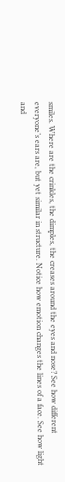smiles. Where are the crinkles, the dimples, the creases around the eyes and nose? See how different everyone’s ears are, but yet similar in structure. Notice how emotion changes the lines of a face. See how light and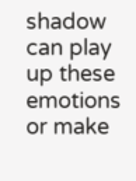shadow can play up these emotions or make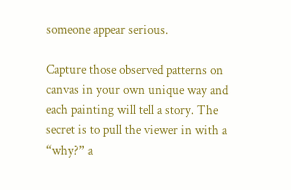someone appear serious.

Capture those observed patterns on canvas in your own unique way and each painting will tell a story. The secret is to pull the viewer in with a “why?” a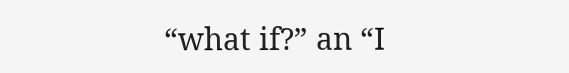“what if?” an “I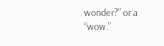wonder?” or a “wow.”